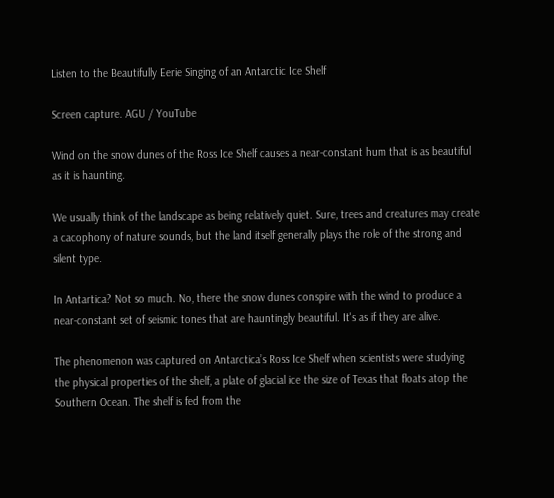Listen to the Beautifully Eerie Singing of an Antarctic Ice Shelf

Screen capture. AGU / YouTube

Wind on the snow dunes of the Ross Ice Shelf causes a near-constant hum that is as beautiful as it is haunting.

We usually think of the landscape as being relatively quiet. Sure, trees and creatures may create a cacophony of nature sounds, but the land itself generally plays the role of the strong and silent type.

In Antartica? Not so much. No, there the snow dunes conspire with the wind to produce a near-constant set of seismic tones that are hauntingly beautiful. It's as if they are alive.

The phenomenon was captured on Antarctica’s Ross Ice Shelf when scientists were studying the physical properties of the shelf, a plate of glacial ice the size of Texas that floats atop the Southern Ocean. The shelf is fed from the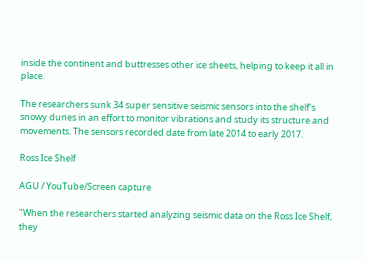inside the continent and buttresses other ice sheets, helping to keep it all in place.

The researchers sunk 34 super sensitive seismic sensors into the shelf's snowy dunes in an effort to monitor vibrations and study its structure and movements. The sensors recorded date from late 2014 to early 2017.

Ross Ice Shelf

AGU / YouTube/Screen capture

"When the researchers started analyzing seismic data on the Ross Ice Shelf, they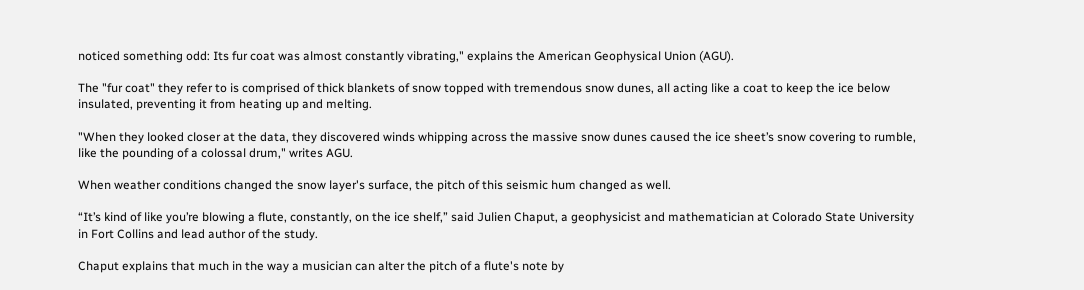noticed something odd: Its fur coat was almost constantly vibrating," explains the American Geophysical Union (AGU).

The "fur coat" they refer to is comprised of thick blankets of snow topped with tremendous snow dunes, all acting like a coat to keep the ice below insulated, preventing it from heating up and melting.

"When they looked closer at the data, they discovered winds whipping across the massive snow dunes caused the ice sheet’s snow covering to rumble, like the pounding of a colossal drum," writes AGU.

When weather conditions changed the snow layer's surface, the pitch of this seismic hum changed as well.

“It’s kind of like you’re blowing a flute, constantly, on the ice shelf,” said Julien Chaput, a geophysicist and mathematician at Colorado State University in Fort Collins and lead author of the study.

Chaput explains that much in the way a musician can alter the pitch of a flute's note by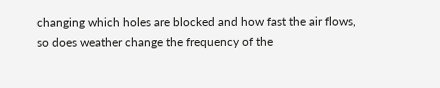changing which holes are blocked and how fast the air flows, so does weather change the frequency of the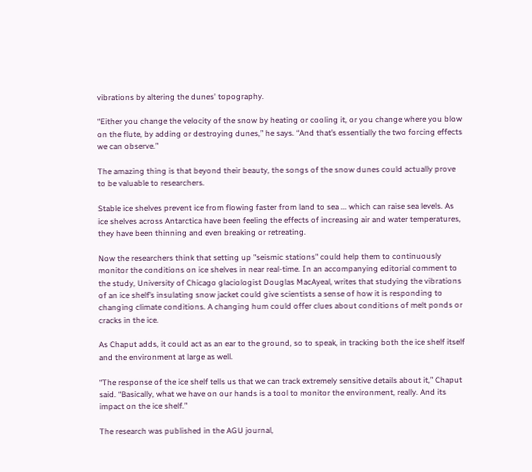vibrations by altering the dunes' topography.

“Either you change the velocity of the snow by heating or cooling it, or you change where you blow on the flute, by adding or destroying dunes,” he says. “And that’s essentially the two forcing effects we can observe.”

The amazing thing is that beyond their beauty, the songs of the snow dunes could actually prove to be valuable to researchers.

Stable ice shelves prevent ice from flowing faster from land to sea ... which can raise sea levels. As ice shelves across Antarctica have been feeling the effects of increasing air and water temperatures, they have been thinning and even breaking or retreating.

Now the researchers think that setting up "seismic stations" could help them to continuously monitor the conditions on ice shelves in near real-time. In an accompanying editorial comment to the study, University of Chicago glaciologist Douglas MacAyeal, writes that studying the vibrations of an ice shelf’s insulating snow jacket could give scientists a sense of how it is responding to changing climate conditions. A changing hum could offer clues about conditions of melt ponds or cracks in the ice.

As Chaput adds, it could act as an ear to the ground, so to speak, in tracking both the ice shelf itself and the environment at large as well.

“The response of the ice shelf tells us that we can track extremely sensitive details about it,” Chaput said. “Basically, what we have on our hands is a tool to monitor the environment, really. And its impact on the ice shelf.”

The research was published in the AGU journal,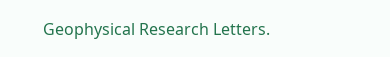Geophysical Research Letters.